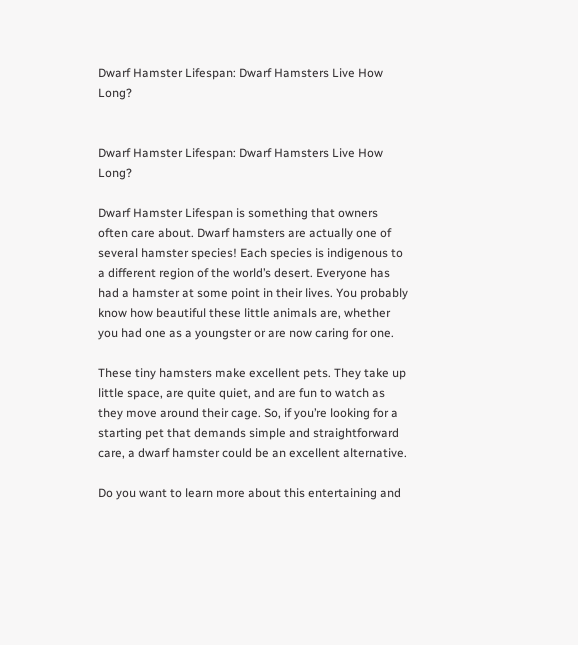Dwarf Hamster Lifespan: Dwarf Hamsters Live How Long?


Dwarf Hamster Lifespan: Dwarf Hamsters Live How Long?

Dwarf Hamster Lifespan is something that owners often care about. Dwarf hamsters are actually one of several hamster species! Each species is indigenous to a different region of the world’s desert. Everyone has had a hamster at some point in their lives. You probably know how beautiful these little animals are, whether you had one as a youngster or are now caring for one.

These tiny hamsters make excellent pets. They take up little space, are quite quiet, and are fun to watch as they move around their cage. So, if you’re looking for a starting pet that demands simple and straightforward care, a dwarf hamster could be an excellent alternative.

Do you want to learn more about this entertaining and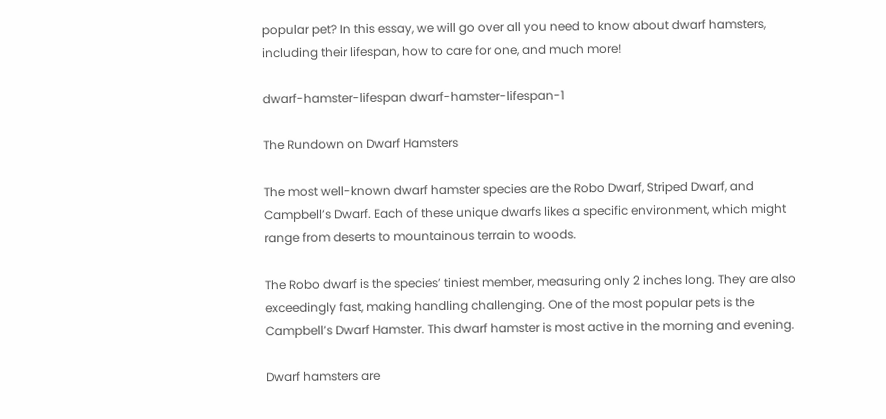popular pet? In this essay, we will go over all you need to know about dwarf hamsters, including their lifespan, how to care for one, and much more!

dwarf-hamster-lifespan dwarf-hamster-lifespan-1

The Rundown on Dwarf Hamsters

The most well-known dwarf hamster species are the Robo Dwarf, Striped Dwarf, and Campbell’s Dwarf. Each of these unique dwarfs likes a specific environment, which might range from deserts to mountainous terrain to woods.

The Robo dwarf is the species’ tiniest member, measuring only 2 inches long. They are also exceedingly fast, making handling challenging. One of the most popular pets is the Campbell’s Dwarf Hamster. This dwarf hamster is most active in the morning and evening.

Dwarf hamsters are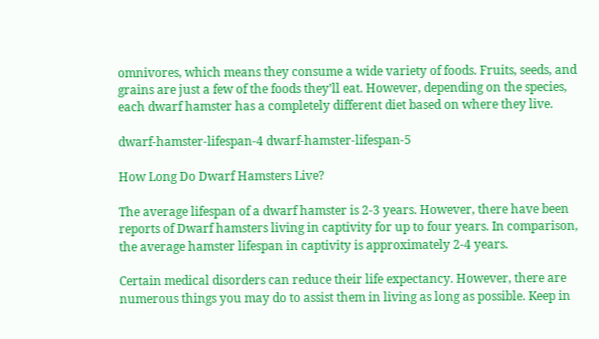omnivores, which means they consume a wide variety of foods. Fruits, seeds, and grains are just a few of the foods they’ll eat. However, depending on the species, each dwarf hamster has a completely different diet based on where they live.

dwarf-hamster-lifespan-4 dwarf-hamster-lifespan-5

How Long Do Dwarf Hamsters Live?

The average lifespan of a dwarf hamster is 2-3 years. However, there have been reports of Dwarf hamsters living in captivity for up to four years. In comparison, the average hamster lifespan in captivity is approximately 2-4 years.

Certain medical disorders can reduce their life expectancy. However, there are numerous things you may do to assist them in living as long as possible. Keep in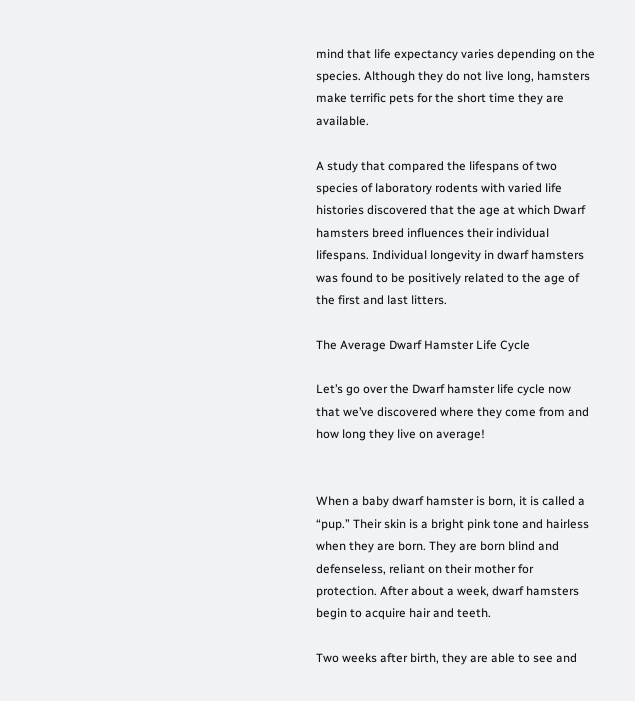mind that life expectancy varies depending on the species. Although they do not live long, hamsters make terrific pets for the short time they are available.

A study that compared the lifespans of two species of laboratory rodents with varied life histories discovered that the age at which Dwarf hamsters breed influences their individual lifespans. Individual longevity in dwarf hamsters was found to be positively related to the age of the first and last litters.

The Average Dwarf Hamster Life Cycle

Let’s go over the Dwarf hamster life cycle now that we’ve discovered where they come from and how long they live on average!


When a baby dwarf hamster is born, it is called a “pup.” Their skin is a bright pink tone and hairless when they are born. They are born blind and defenseless, reliant on their mother for protection. After about a week, dwarf hamsters begin to acquire hair and teeth.

Two weeks after birth, they are able to see and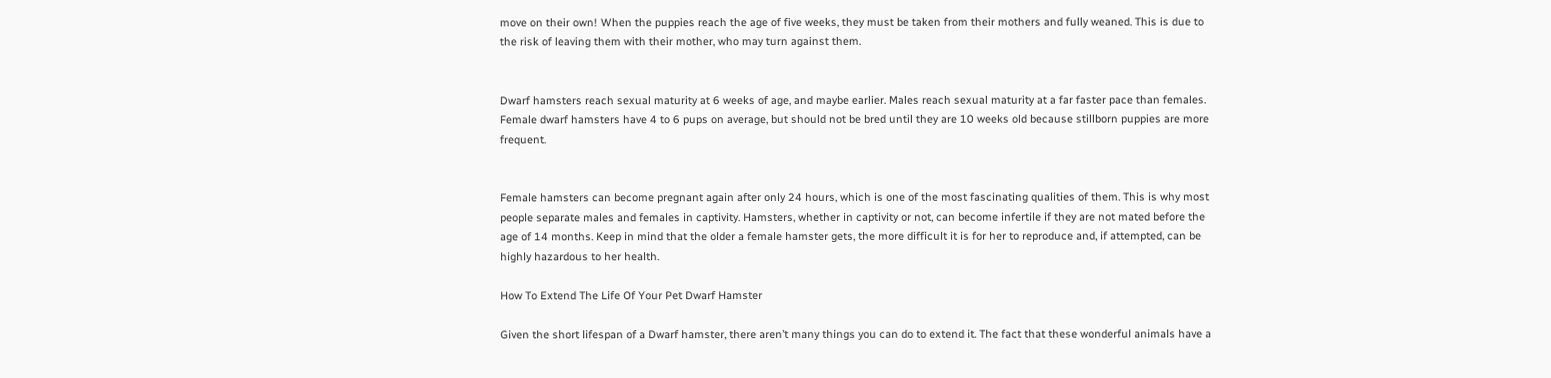move on their own! When the puppies reach the age of five weeks, they must be taken from their mothers and fully weaned. This is due to the risk of leaving them with their mother, who may turn against them.


Dwarf hamsters reach sexual maturity at 6 weeks of age, and maybe earlier. Males reach sexual maturity at a far faster pace than females. Female dwarf hamsters have 4 to 6 pups on average, but should not be bred until they are 10 weeks old because stillborn puppies are more frequent.


Female hamsters can become pregnant again after only 24 hours, which is one of the most fascinating qualities of them. This is why most people separate males and females in captivity. Hamsters, whether in captivity or not, can become infertile if they are not mated before the age of 14 months. Keep in mind that the older a female hamster gets, the more difficult it is for her to reproduce and, if attempted, can be highly hazardous to her health.

How To Extend The Life Of Your Pet Dwarf Hamster

Given the short lifespan of a Dwarf hamster, there aren’t many things you can do to extend it. The fact that these wonderful animals have a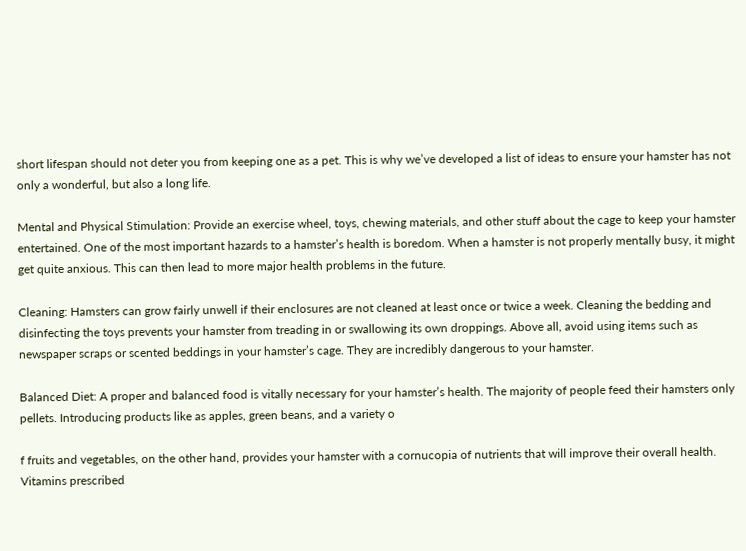short lifespan should not deter you from keeping one as a pet. This is why we’ve developed a list of ideas to ensure your hamster has not only a wonderful, but also a long life.

Mental and Physical Stimulation: Provide an exercise wheel, toys, chewing materials, and other stuff about the cage to keep your hamster entertained. One of the most important hazards to a hamster’s health is boredom. When a hamster is not properly mentally busy, it might get quite anxious. This can then lead to more major health problems in the future.

Cleaning: Hamsters can grow fairly unwell if their enclosures are not cleaned at least once or twice a week. Cleaning the bedding and disinfecting the toys prevents your hamster from treading in or swallowing its own droppings. Above all, avoid using items such as newspaper scraps or scented beddings in your hamster’s cage. They are incredibly dangerous to your hamster.

Balanced Diet: A proper and balanced food is vitally necessary for your hamster’s health. The majority of people feed their hamsters only pellets. Introducing products like as apples, green beans, and a variety o

f fruits and vegetables, on the other hand, provides your hamster with a cornucopia of nutrients that will improve their overall health. Vitamins prescribed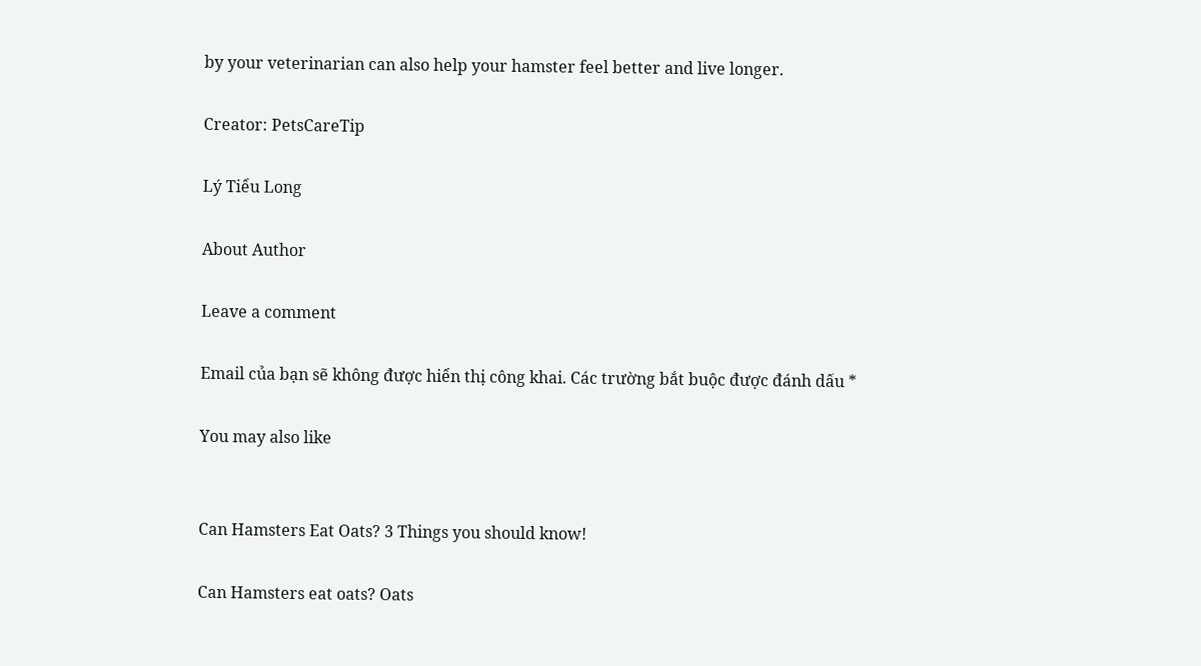by your veterinarian can also help your hamster feel better and live longer.

Creator: PetsCareTip

Lý Tiểu Long

About Author

Leave a comment

Email của bạn sẽ không được hiển thị công khai. Các trường bắt buộc được đánh dấu *

You may also like


Can Hamsters Eat Oats? 3 Things you should know!

Can Hamsters eat oats? Oats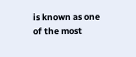is known as one of the most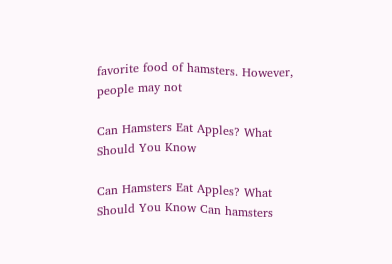favorite food of hamsters. However, people may not

Can Hamsters Eat Apples? What Should You Know

Can Hamsters Eat Apples? What Should You Know Can hamsters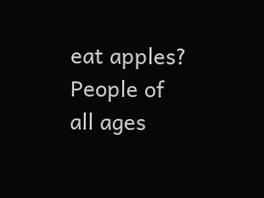eat apples? People of all ages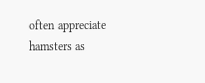often appreciate hamsters as